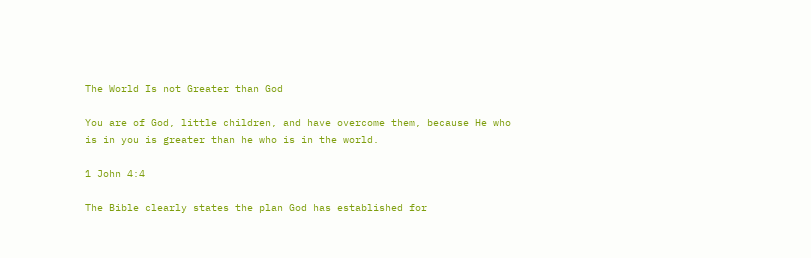The World Is not Greater than God

You are of God, little children, and have overcome them, because He who is in you is greater than he who is in the world.

1 John 4:4

The Bible clearly states the plan God has established for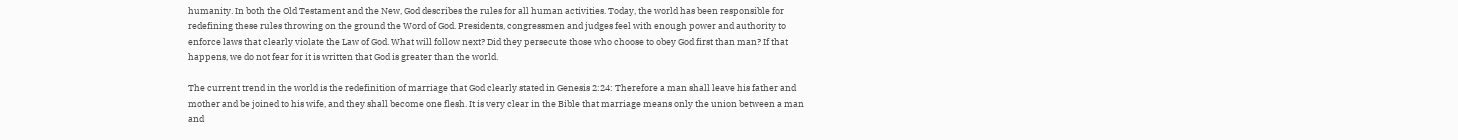humanity. In both the Old Testament and the New, God describes the rules for all human activities. Today, the world has been responsible for redefining these rules throwing on the ground the Word of God. Presidents, congressmen and judges feel with enough power and authority to enforce laws that clearly violate the Law of God. What will follow next? Did they persecute those who choose to obey God first than man? If that happens, we do not fear for it is written that God is greater than the world.

The current trend in the world is the redefinition of marriage that God clearly stated in Genesis 2:24: Therefore a man shall leave his father and mother and be joined to his wife, and they shall become one flesh. It is very clear in the Bible that marriage means only the union between a man and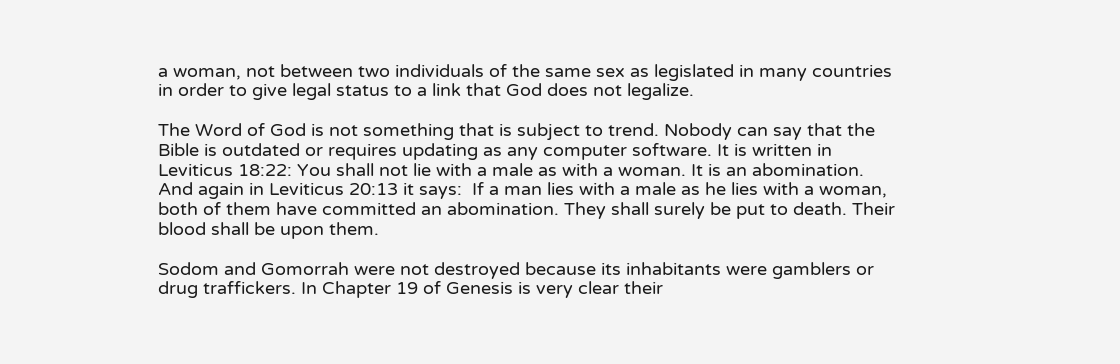a woman, not between two individuals of the same sex as legislated in many countries in order to give legal status to a link that God does not legalize.

The Word of God is not something that is subject to trend. Nobody can say that the Bible is outdated or requires updating as any computer software. It is written in Leviticus 18:22: You shall not lie with a male as with a woman. It is an abomination. And again in Leviticus 20:13 it says:  If a man lies with a male as he lies with a woman, both of them have committed an abomination. They shall surely be put to death. Their blood shall be upon them.

Sodom and Gomorrah were not destroyed because its inhabitants were gamblers or drug traffickers. In Chapter 19 of Genesis is very clear their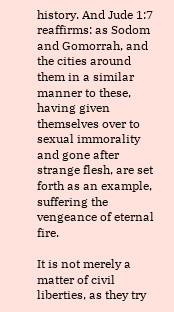history. And Jude 1:7 reaffirms: as Sodom and Gomorrah, and the cities around them in a similar manner to these, having given themselves over to sexual immorality and gone after strange flesh, are set forth as an example, suffering the vengeance of eternal fire.

It is not merely a matter of civil liberties, as they try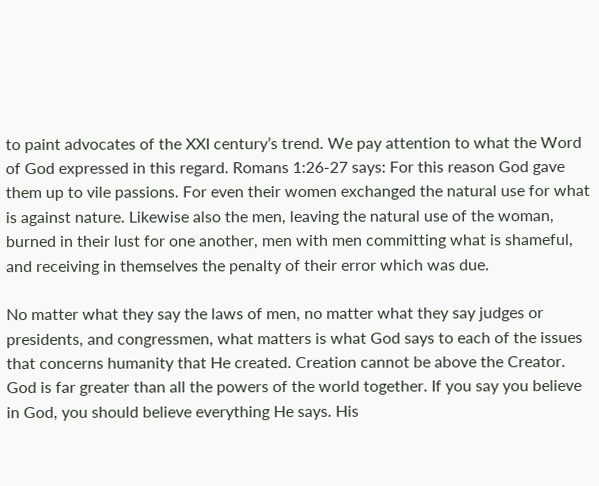to paint advocates of the XXI century’s trend. We pay attention to what the Word of God expressed in this regard. Romans 1:26-27 says: For this reason God gave them up to vile passions. For even their women exchanged the natural use for what is against nature. Likewise also the men, leaving the natural use of the woman, burned in their lust for one another, men with men committing what is shameful, and receiving in themselves the penalty of their error which was due.

No matter what they say the laws of men, no matter what they say judges or presidents, and congressmen, what matters is what God says to each of the issues that concerns humanity that He created. Creation cannot be above the Creator. God is far greater than all the powers of the world together. If you say you believe in God, you should believe everything He says. His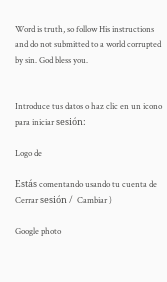Word is truth, so follow His instructions and do not submitted to a world corrupted by sin. God bless you.


Introduce tus datos o haz clic en un icono para iniciar sesión:

Logo de

Estás comentando usando tu cuenta de Cerrar sesión /  Cambiar )

Google photo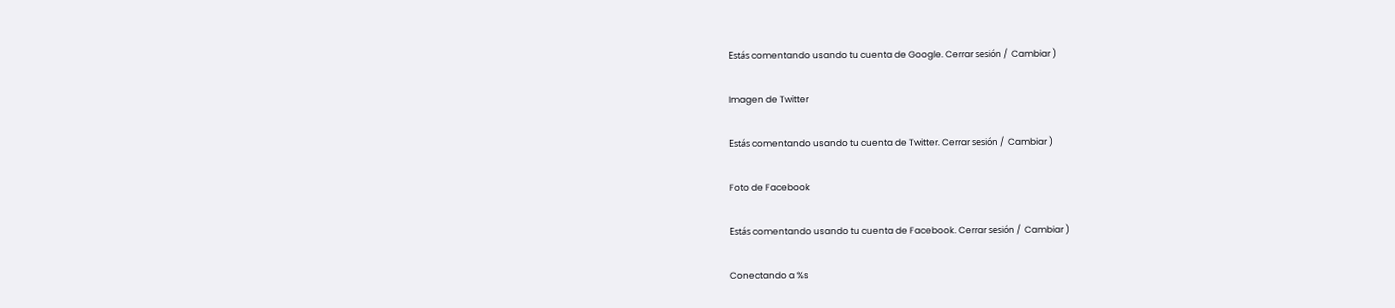Estás comentando usando tu cuenta de Google. Cerrar sesión /  Cambiar )

Imagen de Twitter

Estás comentando usando tu cuenta de Twitter. Cerrar sesión /  Cambiar )

Foto de Facebook

Estás comentando usando tu cuenta de Facebook. Cerrar sesión /  Cambiar )

Conectando a %s